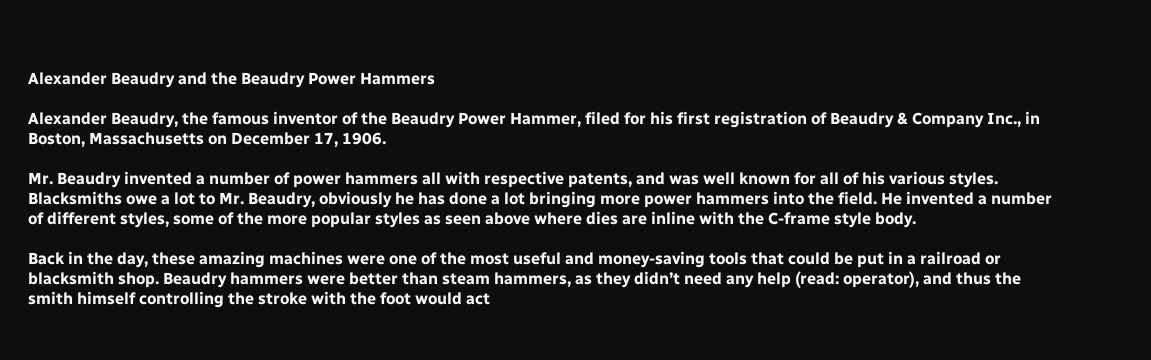Alexander Beaudry and the Beaudry Power Hammers

Alexander Beaudry, the famous inventor of the Beaudry Power Hammer, filed for his first registration of Beaudry & Company Inc., in Boston, Massachusetts on December 17, 1906.

Mr. Beaudry invented a number of power hammers all with respective patents, and was well known for all of his various styles. Blacksmiths owe a lot to Mr. Beaudry, obviously he has done a lot bringing more power hammers into the field. He invented a number of different styles, some of the more popular styles as seen above where dies are inline with the C-frame style body.

Back in the day, these amazing machines were one of the most useful and money-saving tools that could be put in a railroad or blacksmith shop. Beaudry hammers were better than steam hammers, as they didn’t need any help (read: operator), and thus the smith himself controlling the stroke with the foot would act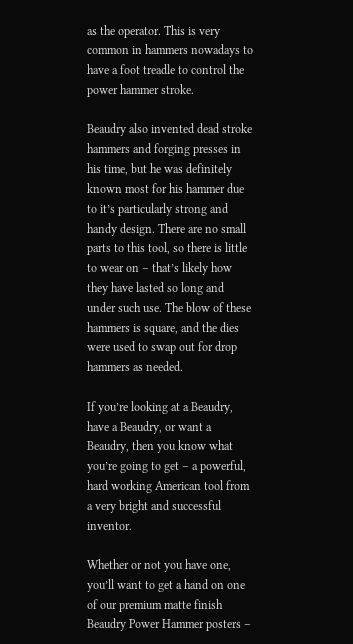as the operator. This is very common in hammers nowadays to have a foot treadle to control the power hammer stroke.

Beaudry also invented dead stroke hammers and forging presses in his time, but he was definitely known most for his hammer due to it’s particularly strong and handy design. There are no small parts to this tool, so there is little to wear on – that’s likely how they have lasted so long and under such use. The blow of these hammers is square, and the dies were used to swap out for drop hammers as needed.

If you’re looking at a Beaudry, have a Beaudry, or want a Beaudry, then you know what you’re going to get – a powerful, hard working American tool from a very bright and successful inventor.

Whether or not you have one, you’ll want to get a hand on one of our premium matte finish Beaudry Power Hammer posters –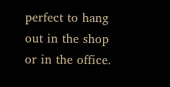perfect to hang out in the shop or in the office.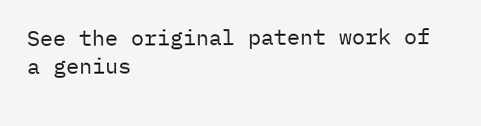See the original patent work of a genius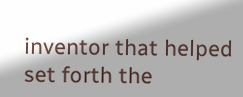inventor that helped set forth the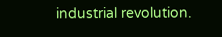industrial revolution.